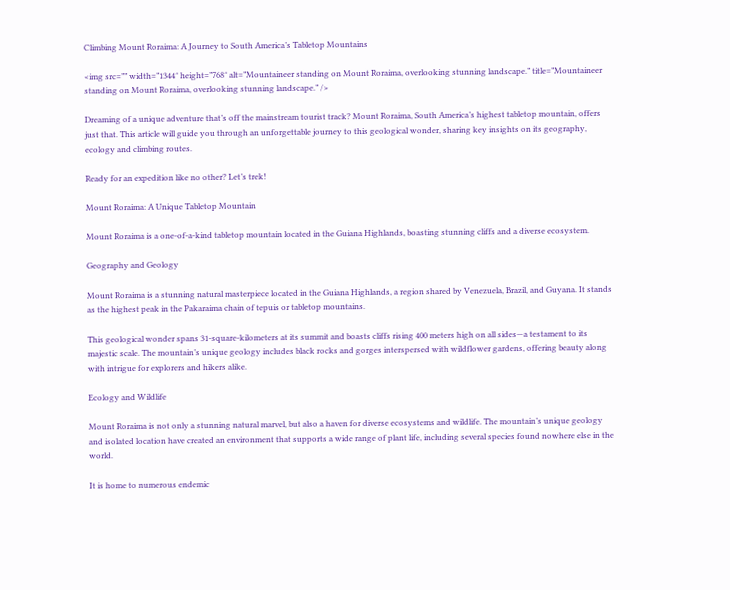Climbing Mount Roraima: A Journey to South America’s Tabletop Mountains

<img src=”” width=”1344″ height=”768″ alt=”Mountaineer standing on Mount Roraima, overlooking stunning landscape.” title=”Mountaineer standing on Mount Roraima, overlooking stunning landscape.” />

Dreaming of a unique adventure that’s off the mainstream tourist track? Mount Roraima, South America’s highest tabletop mountain, offers just that. This article will guide you through an unforgettable journey to this geological wonder, sharing key insights on its geography, ecology and climbing routes.

Ready for an expedition like no other? Let’s trek!

Mount Roraima: A Unique Tabletop Mountain

Mount Roraima is a one-of-a-kind tabletop mountain located in the Guiana Highlands, boasting stunning cliffs and a diverse ecosystem.

Geography and Geology

Mount Roraima is a stunning natural masterpiece located in the Guiana Highlands, a region shared by Venezuela, Brazil, and Guyana. It stands as the highest peak in the Pakaraima chain of tepuis or tabletop mountains.

This geological wonder spans 31-square-kilometers at its summit and boasts cliffs rising 400 meters high on all sides—a testament to its majestic scale. The mountain’s unique geology includes black rocks and gorges interspersed with wildflower gardens, offering beauty along with intrigue for explorers and hikers alike.

Ecology and Wildlife

Mount Roraima is not only a stunning natural marvel, but also a haven for diverse ecosystems and wildlife. The mountain’s unique geology and isolated location have created an environment that supports a wide range of plant life, including several species found nowhere else in the world.

It is home to numerous endemic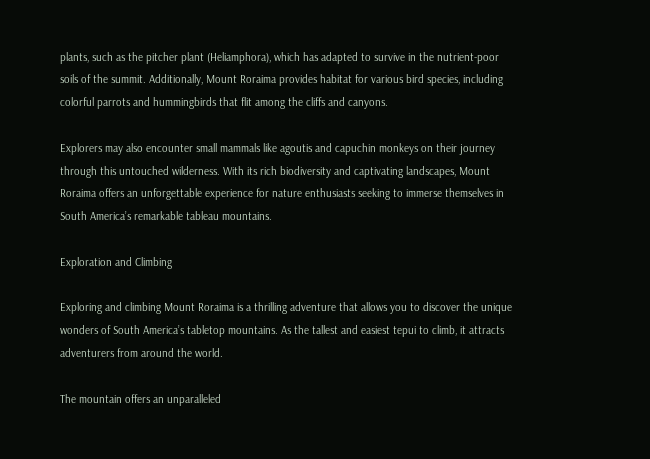plants, such as the pitcher plant (Heliamphora), which has adapted to survive in the nutrient-poor soils of the summit. Additionally, Mount Roraima provides habitat for various bird species, including colorful parrots and hummingbirds that flit among the cliffs and canyons.

Explorers may also encounter small mammals like agoutis and capuchin monkeys on their journey through this untouched wilderness. With its rich biodiversity and captivating landscapes, Mount Roraima offers an unforgettable experience for nature enthusiasts seeking to immerse themselves in South America’s remarkable tableau mountains.

Exploration and Climbing

Exploring and climbing Mount Roraima is a thrilling adventure that allows you to discover the unique wonders of South America’s tabletop mountains. As the tallest and easiest tepui to climb, it attracts adventurers from around the world.

The mountain offers an unparalleled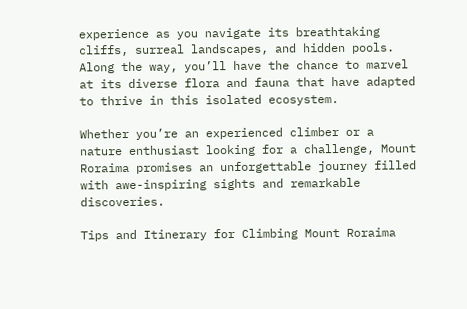experience as you navigate its breathtaking cliffs, surreal landscapes, and hidden pools. Along the way, you’ll have the chance to marvel at its diverse flora and fauna that have adapted to thrive in this isolated ecosystem.

Whether you’re an experienced climber or a nature enthusiast looking for a challenge, Mount Roraima promises an unforgettable journey filled with awe-inspiring sights and remarkable discoveries.

Tips and Itinerary for Climbing Mount Roraima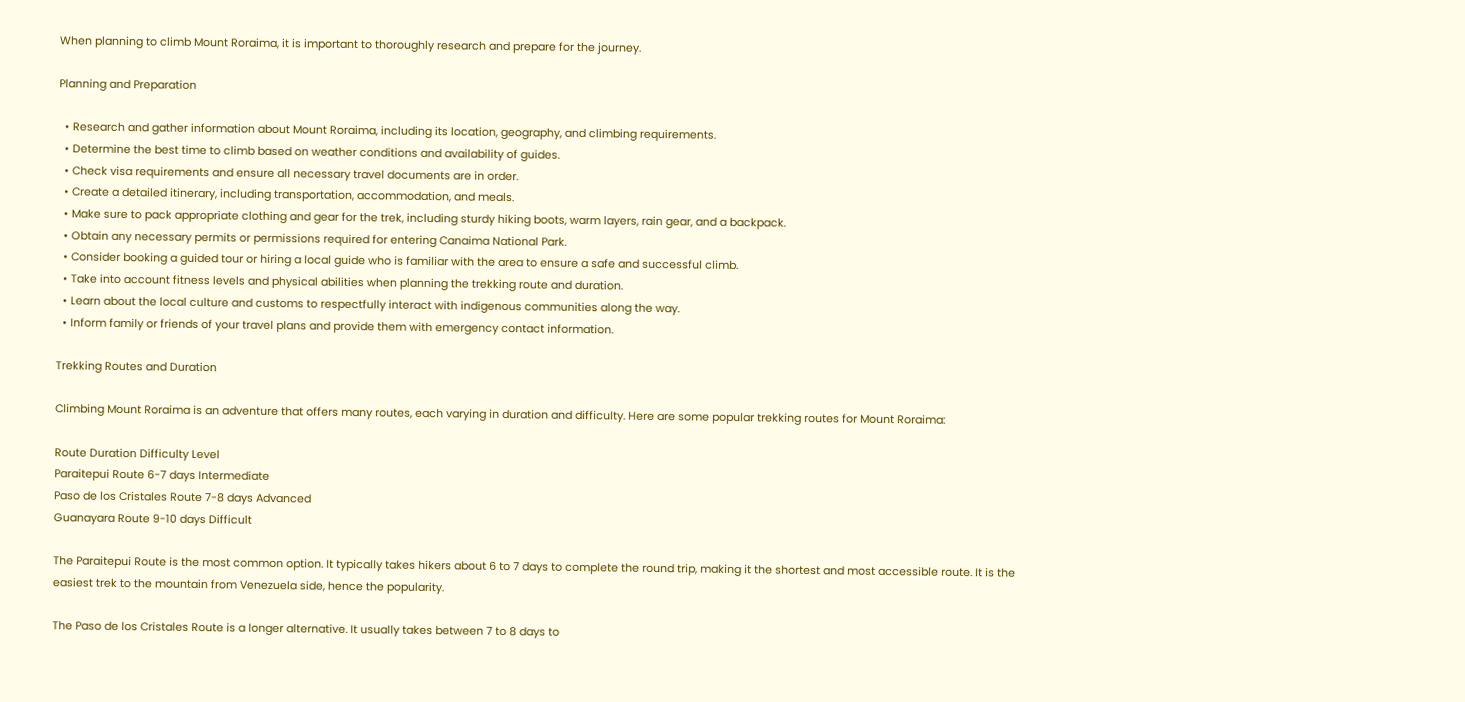When planning to climb Mount Roraima, it is important to thoroughly research and prepare for the journey.

Planning and Preparation

  • Research and gather information about Mount Roraima, including its location, geography, and climbing requirements.
  • Determine the best time to climb based on weather conditions and availability of guides.
  • Check visa requirements and ensure all necessary travel documents are in order.
  • Create a detailed itinerary, including transportation, accommodation, and meals.
  • Make sure to pack appropriate clothing and gear for the trek, including sturdy hiking boots, warm layers, rain gear, and a backpack.
  • Obtain any necessary permits or permissions required for entering Canaima National Park.
  • Consider booking a guided tour or hiring a local guide who is familiar with the area to ensure a safe and successful climb.
  • Take into account fitness levels and physical abilities when planning the trekking route and duration.
  • Learn about the local culture and customs to respectfully interact with indigenous communities along the way.
  • Inform family or friends of your travel plans and provide them with emergency contact information.

Trekking Routes and Duration

Climbing Mount Roraima is an adventure that offers many routes, each varying in duration and difficulty. Here are some popular trekking routes for Mount Roraima:

Route Duration Difficulty Level
Paraitepui Route 6-7 days Intermediate
Paso de los Cristales Route 7-8 days Advanced
Guanayara Route 9-10 days Difficult

The Paraitepui Route is the most common option. It typically takes hikers about 6 to 7 days to complete the round trip, making it the shortest and most accessible route. It is the easiest trek to the mountain from Venezuela side, hence the popularity.

The Paso de los Cristales Route is a longer alternative. It usually takes between 7 to 8 days to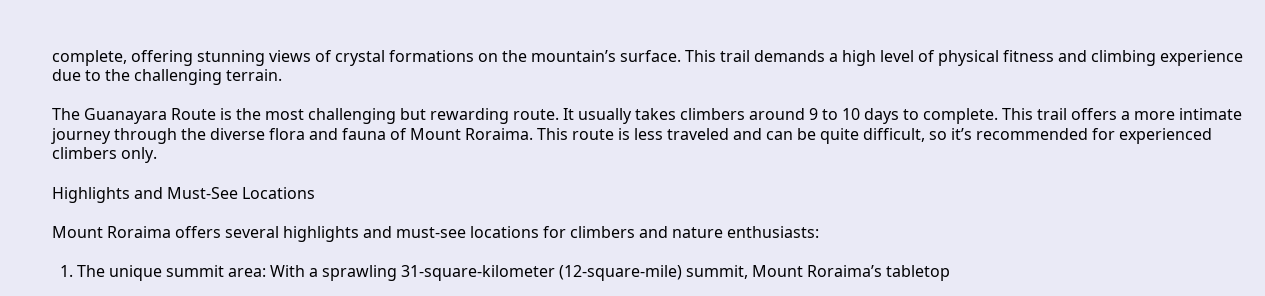complete, offering stunning views of crystal formations on the mountain’s surface. This trail demands a high level of physical fitness and climbing experience due to the challenging terrain.

The Guanayara Route is the most challenging but rewarding route. It usually takes climbers around 9 to 10 days to complete. This trail offers a more intimate journey through the diverse flora and fauna of Mount Roraima. This route is less traveled and can be quite difficult, so it’s recommended for experienced climbers only.

Highlights and Must-See Locations

Mount Roraima offers several highlights and must-see locations for climbers and nature enthusiasts:

  1. The unique summit area: With a sprawling 31-square-kilometer (12-square-mile) summit, Mount Roraima’s tabletop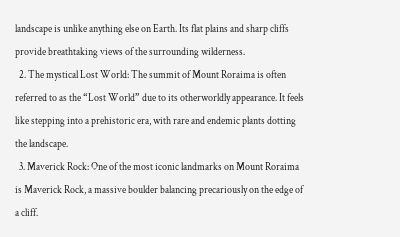landscape is unlike anything else on Earth. Its flat plains and sharp cliffs provide breathtaking views of the surrounding wilderness.
  2. The mystical Lost World: The summit of Mount Roraima is often referred to as the “Lost World” due to its otherworldly appearance. It feels like stepping into a prehistoric era, with rare and endemic plants dotting the landscape.
  3. Maverick Rock: One of the most iconic landmarks on Mount Roraima is Maverick Rock, a massive boulder balancing precariously on the edge of a cliff.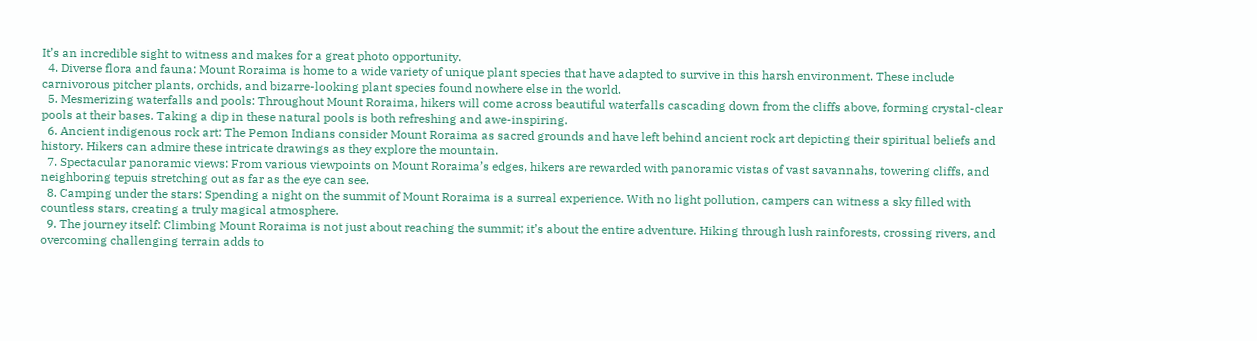It’s an incredible sight to witness and makes for a great photo opportunity.
  4. Diverse flora and fauna: Mount Roraima is home to a wide variety of unique plant species that have adapted to survive in this harsh environment. These include carnivorous pitcher plants, orchids, and bizarre-looking plant species found nowhere else in the world.
  5. Mesmerizing waterfalls and pools: Throughout Mount Roraima, hikers will come across beautiful waterfalls cascading down from the cliffs above, forming crystal-clear pools at their bases. Taking a dip in these natural pools is both refreshing and awe-inspiring.
  6. Ancient indigenous rock art: The Pemon Indians consider Mount Roraima as sacred grounds and have left behind ancient rock art depicting their spiritual beliefs and history. Hikers can admire these intricate drawings as they explore the mountain.
  7. Spectacular panoramic views: From various viewpoints on Mount Roraima’s edges, hikers are rewarded with panoramic vistas of vast savannahs, towering cliffs, and neighboring tepuis stretching out as far as the eye can see.
  8. Camping under the stars: Spending a night on the summit of Mount Roraima is a surreal experience. With no light pollution, campers can witness a sky filled with countless stars, creating a truly magical atmosphere.
  9. The journey itself: Climbing Mount Roraima is not just about reaching the summit; it’s about the entire adventure. Hiking through lush rainforests, crossing rivers, and overcoming challenging terrain adds to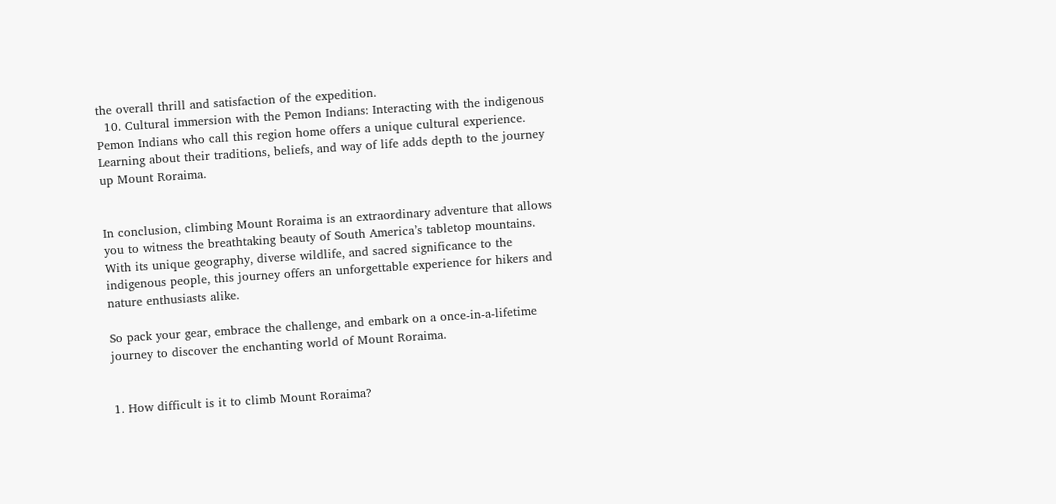the overall thrill and satisfaction of the expedition.
  10. Cultural immersion with the Pemon Indians: Interacting with the indigenous Pemon Indians who call this region home offers a unique cultural experience. Learning about their traditions, beliefs, and way of life adds depth to the journey up Mount Roraima.


In conclusion, climbing Mount Roraima is an extraordinary adventure that allows you to witness the breathtaking beauty of South America’s tabletop mountains. With its unique geography, diverse wildlife, and sacred significance to the indigenous people, this journey offers an unforgettable experience for hikers and nature enthusiasts alike.

So pack your gear, embrace the challenge, and embark on a once-in-a-lifetime journey to discover the enchanting world of Mount Roraima.


1. How difficult is it to climb Mount Roraima?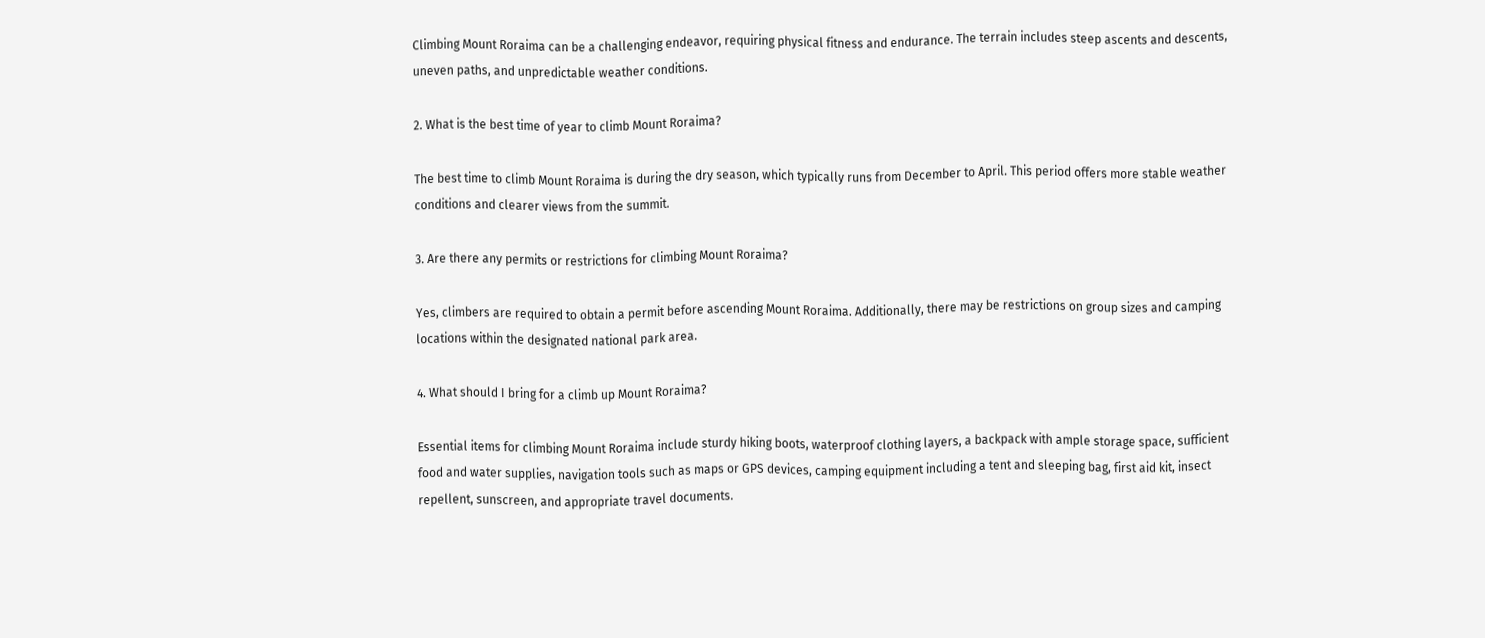Climbing Mount Roraima can be a challenging endeavor, requiring physical fitness and endurance. The terrain includes steep ascents and descents, uneven paths, and unpredictable weather conditions.

2. What is the best time of year to climb Mount Roraima?

The best time to climb Mount Roraima is during the dry season, which typically runs from December to April. This period offers more stable weather conditions and clearer views from the summit.

3. Are there any permits or restrictions for climbing Mount Roraima?

Yes, climbers are required to obtain a permit before ascending Mount Roraima. Additionally, there may be restrictions on group sizes and camping locations within the designated national park area.

4. What should I bring for a climb up Mount Roraima?

Essential items for climbing Mount Roraima include sturdy hiking boots, waterproof clothing layers, a backpack with ample storage space, sufficient food and water supplies, navigation tools such as maps or GPS devices, camping equipment including a tent and sleeping bag, first aid kit, insect repellent, sunscreen, and appropriate travel documents.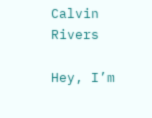Calvin Rivers

Hey, I’m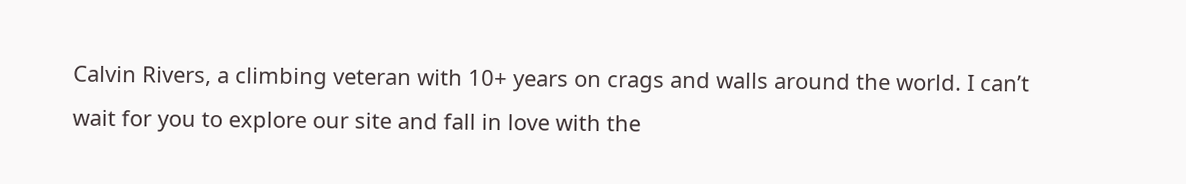Calvin Rivers, a climbing veteran with 10+ years on crags and walls around the world. I can’t wait for you to explore our site and fall in love with the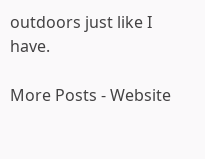outdoors just like I have.

More Posts - Website